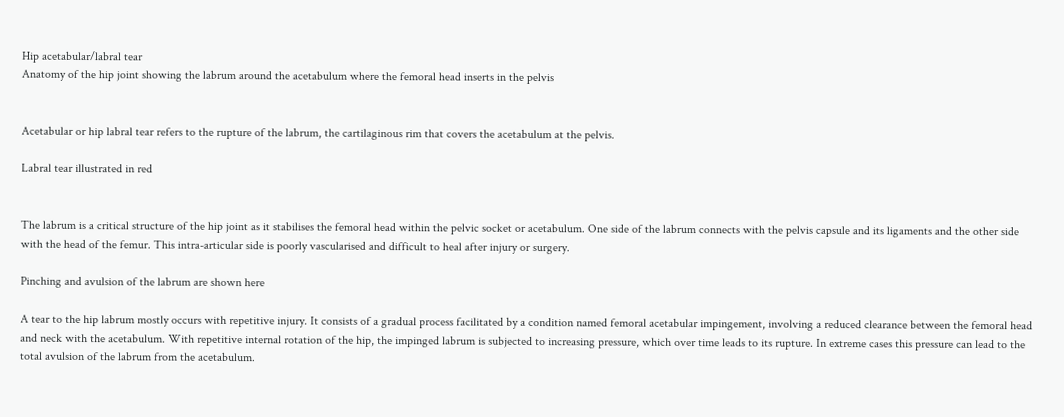Hip acetabular/labral tear
Anatomy of the hip joint showing the labrum around the acetabulum where the femoral head inserts in the pelvis


Acetabular or hip labral tear refers to the rupture of the labrum, the cartilaginous rim that covers the acetabulum at the pelvis.

Labral tear illustrated in red


The labrum is a critical structure of the hip joint as it stabilises the femoral head within the pelvic socket or acetabulum. One side of the labrum connects with the pelvis capsule and its ligaments and the other side with the head of the femur. This intra-articular side is poorly vascularised and difficult to heal after injury or surgery.

Pinching and avulsion of the labrum are shown here

A tear to the hip labrum mostly occurs with repetitive injury. It consists of a gradual process facilitated by a condition named femoral acetabular impingement, involving a reduced clearance between the femoral head and neck with the acetabulum. With repetitive internal rotation of the hip, the impinged labrum is subjected to increasing pressure, which over time leads to its rupture. In extreme cases this pressure can lead to the total avulsion of the labrum from the acetabulum.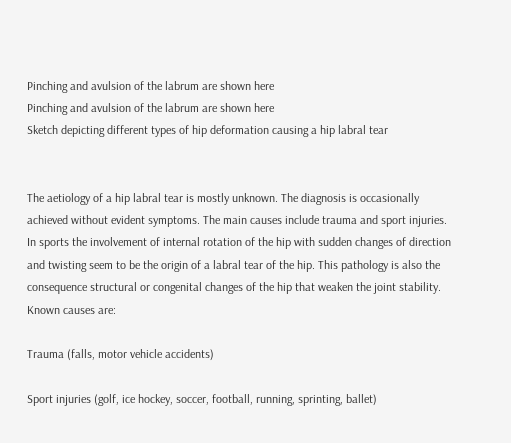Pinching and avulsion of the labrum are shown here
Pinching and avulsion of the labrum are shown here
Sketch depicting different types of hip deformation causing a hip labral tear


The aetiology of a hip labral tear is mostly unknown. The diagnosis is occasionally achieved without evident symptoms. The main causes include trauma and sport injuries. In sports the involvement of internal rotation of the hip with sudden changes of direction and twisting seem to be the origin of a labral tear of the hip. This pathology is also the consequence structural or congenital changes of the hip that weaken the joint stability. Known causes are:

Trauma (falls, motor vehicle accidents)

Sport injuries (golf, ice hockey, soccer, football, running, sprinting, ballet)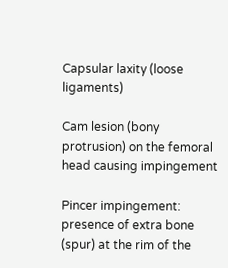Capsular laxity (loose ligaments)

Cam lesion (bony protrusion) on the femoral head causing impingement

Pincer impingement: presence of extra bone (spur) at the rim of the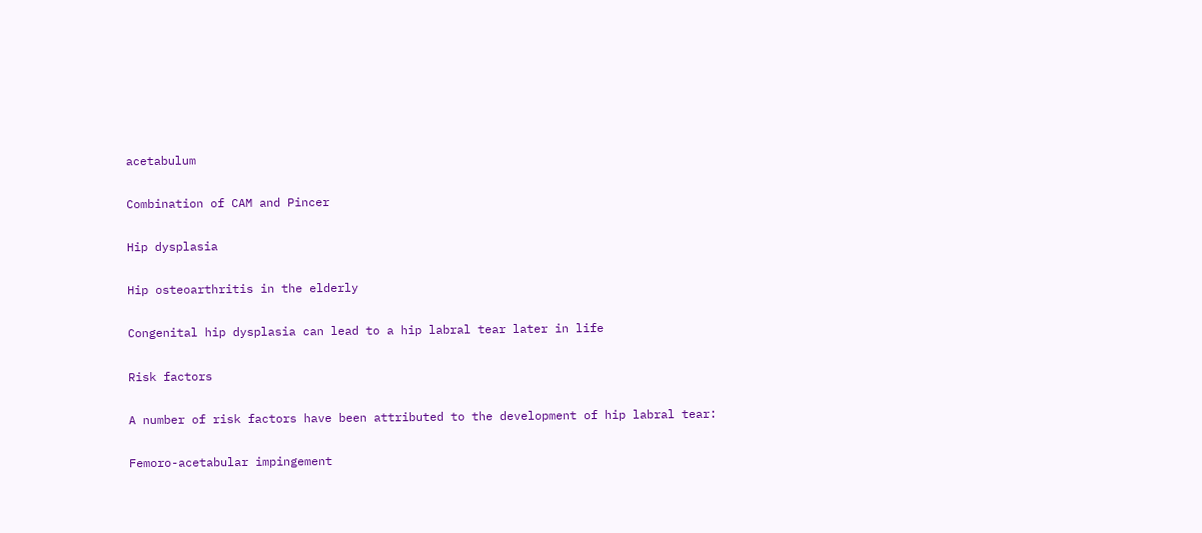acetabulum

Combination of CAM and Pincer

Hip dysplasia

Hip osteoarthritis in the elderly

Congenital hip dysplasia can lead to a hip labral tear later in life

Risk factors

A number of risk factors have been attributed to the development of hip labral tear:

Femoro-acetabular impingement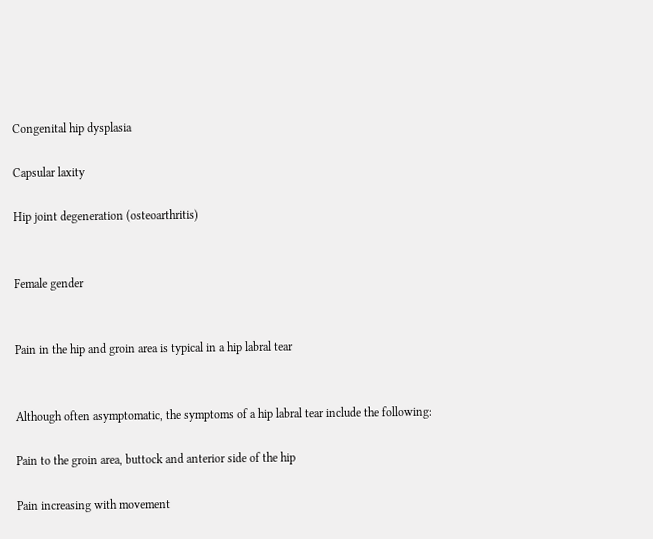Congenital hip dysplasia

Capsular laxity

Hip joint degeneration (osteoarthritis)


Female gender


Pain in the hip and groin area is typical in a hip labral tear


Although often asymptomatic, the symptoms of a hip labral tear include the following:

Pain to the groin area, buttock and anterior side of the hip

Pain increasing with movement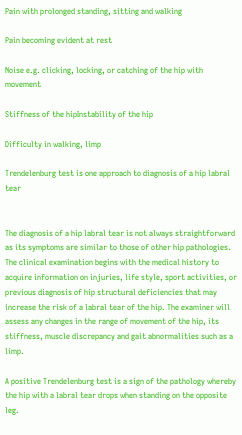Pain with prolonged standing, sitting and walking

Pain becoming evident at rest

Noise e.g. clicking, locking, or catching of the hip with movement

Stiffness of the hipInstability of the hip

Difficulty in walking, limp

Trendelenburg test is one approach to diagnosis of a hip labral tear


The diagnosis of a hip labral tear is not always straightforward as its symptoms are similar to those of other hip pathologies. The clinical examination begins with the medical history to acquire information on injuries, life style, sport activities, or previous diagnosis of hip structural deficiencies that may increase the risk of a labral tear of the hip. The examiner will assess any changes in the range of movement of the hip, its stiffness, muscle discrepancy and gait abnormalities such as a limp.

A positive Trendelenburg test is a sign of the pathology whereby the hip with a labral tear drops when standing on the opposite leg.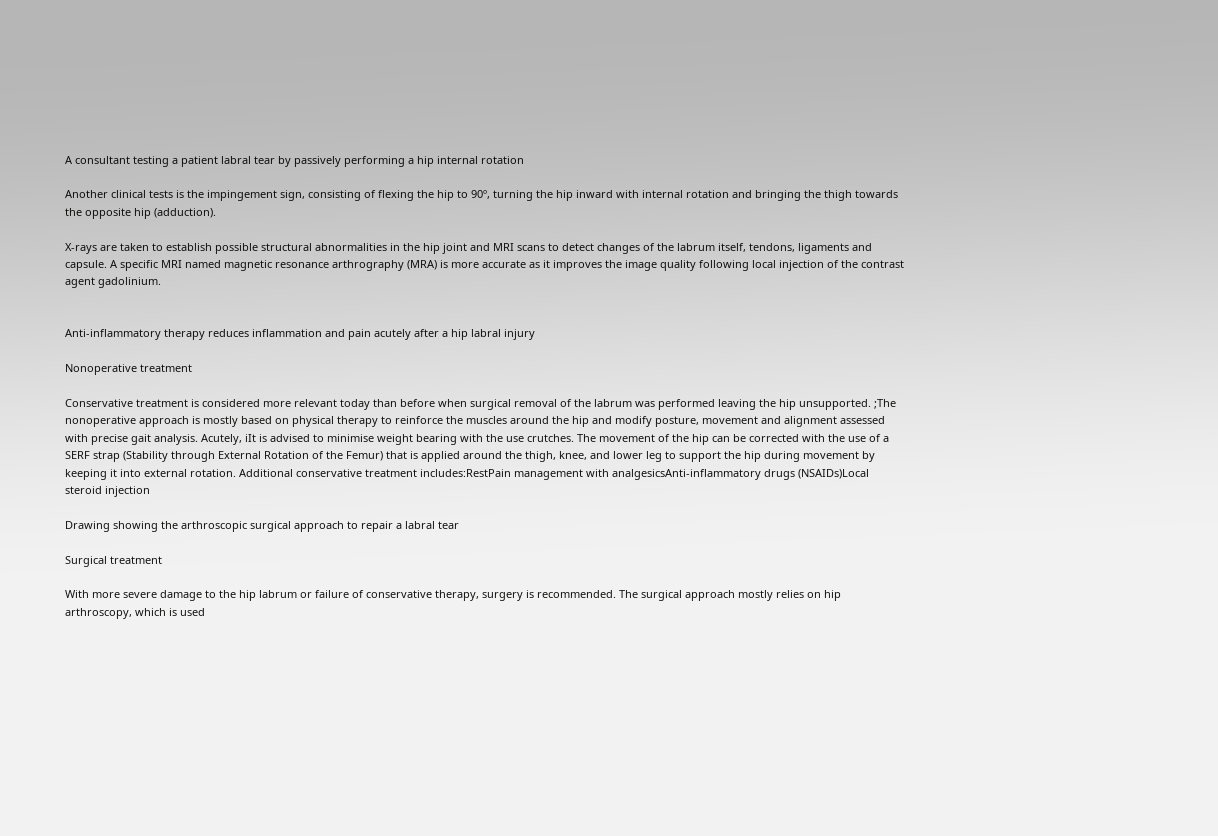A consultant testing a patient labral tear by passively performing a hip internal rotation

Another clinical tests is the impingement sign, consisting of flexing the hip to 90º, turning the hip inward with internal rotation and bringing the thigh towards the opposite hip (adduction).

X-rays are taken to establish possible structural abnormalities in the hip joint and MRI scans to detect changes of the labrum itself, tendons, ligaments and capsule. A specific MRI named magnetic resonance arthrography (MRA) is more accurate as it improves the image quality following local injection of the contrast agent gadolinium.


Anti-inflammatory therapy reduces inflammation and pain acutely after a hip labral injury

Nonoperative treatment

Conservative treatment is considered more relevant today than before when surgical removal of the labrum was performed leaving the hip unsupported. ;The nonoperative approach is mostly based on physical therapy to reinforce the muscles around the hip and modify posture, movement and alignment assessed with precise gait analysis. Acutely, iIt is advised to minimise weight bearing with the use crutches. The movement of the hip can be corrected with the use of a SERF strap (Stability through External Rotation of the Femur) that is applied around the thigh, knee, and lower leg to support the hip during movement by keeping it into external rotation. Additional conservative treatment includes:RestPain management with analgesicsAnti-inflammatory drugs (NSAIDs)Local steroid injection

Drawing showing the arthroscopic surgical approach to repair a labral tear

Surgical treatment

With more severe damage to the hip labrum or failure of conservative therapy, surgery is recommended. The surgical approach mostly relies on hip arthroscopy, which is used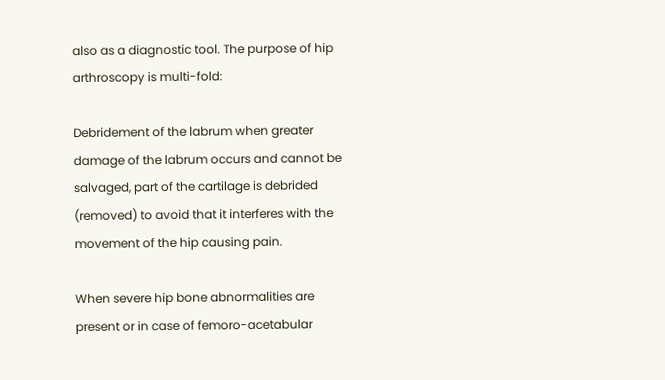also as a diagnostic tool. The purpose of hip arthroscopy is multi-fold:

Debridement of the labrum when greater damage of the labrum occurs and cannot be salvaged, part of the cartilage is debrided (removed) to avoid that it interferes with the movement of the hip causing pain.

When severe hip bone abnormalities are present or in case of femoro-acetabular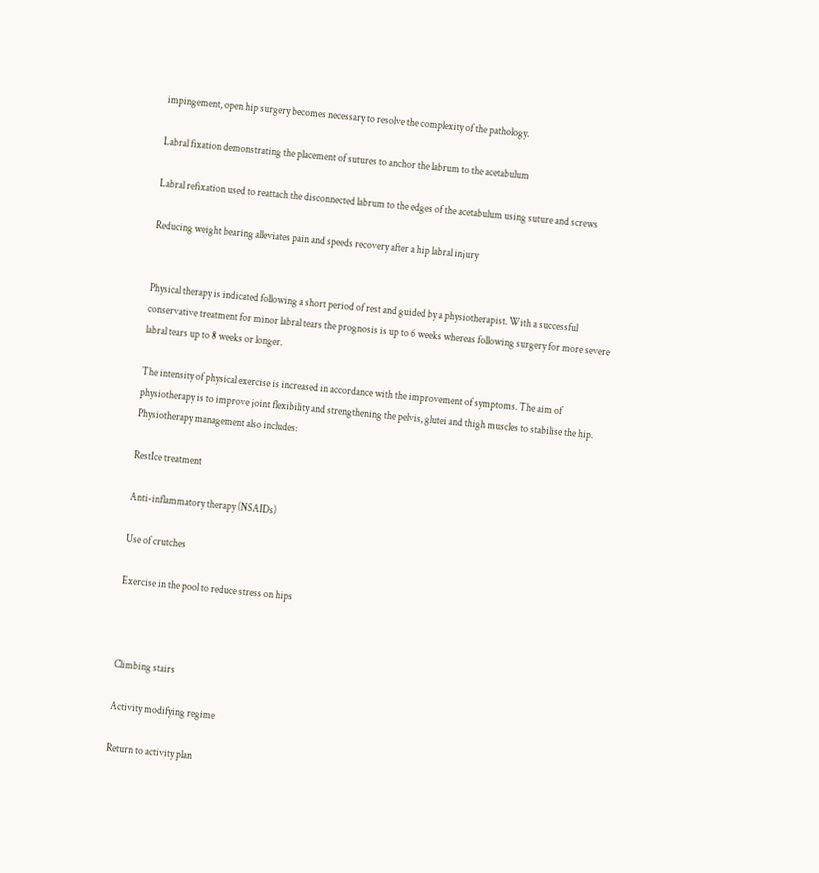impingement, open hip surgery becomes necessary to resolve the complexity of the pathology.

Labral fixation demonstrating the placement of sutures to anchor the labrum to the acetabulum

Labral refixation used to reattach the disconnected labrum to the edges of the acetabulum using suture and screws

Reducing weight bearing alleviates pain and speeds recovery after a hip labral injury


Physical therapy is indicated following a short period of rest and guided by a physiotherapist. With a successful conservative treatment for minor labral tears the prognosis is up to 6 weeks whereas following surgery for more severe labral tears up to 8 weeks or longer.

The intensity of physical exercise is increased in accordance with the improvement of symptoms. The aim of physiotherapy is to improve joint flexibility and strengthening the pelvis, glutei and thigh muscles to stabilise the hip. Physiotherapy management also includes:

RestIce treatment

Anti-inflammatory therapy (NSAIDs)

Use of crutches

Exercise in the pool to reduce stress on hips



Climbing stairs

Activity modifying regime

Return to activity plan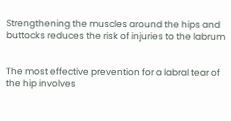Strengthening the muscles around the hips and buttocks reduces the risk of injuries to the labrum


The most effective prevention for a labral tear of the hip involves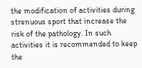the modification of activities during strenuous sport that increase the risk of the pathology. In such activities it is recommended to keep the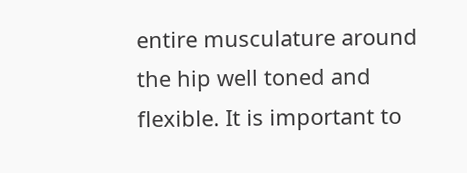entire musculature around the hip well toned and flexible. It is important to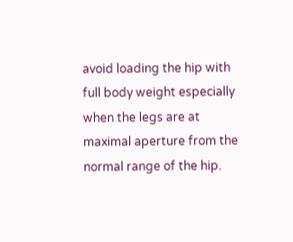avoid loading the hip with full body weight especially when the legs are at maximal aperture from the normal range of the hip.